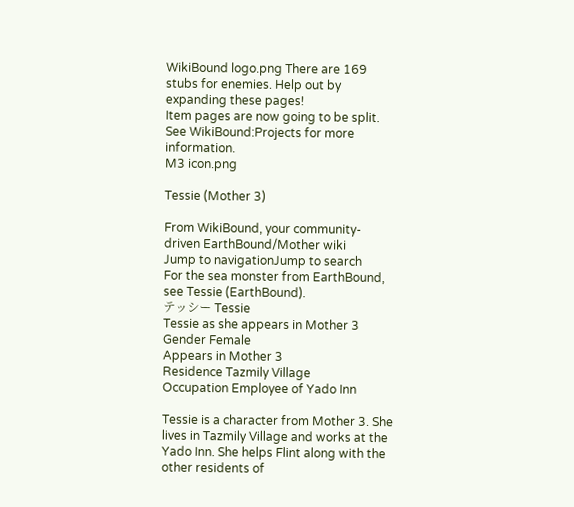WikiBound logo.png There are 169 stubs for enemies. Help out by expanding these pages!
Item pages are now going to be split. See WikiBound:Projects for more information.
M3 icon.png

Tessie (Mother 3)

From WikiBound, your community-driven EarthBound/Mother wiki
Jump to navigationJump to search
For the sea monster from EarthBound, see Tessie (EarthBound).
テッシー Tessie
Tessie as she appears in Mother 3
Gender Female
Appears in Mother 3
Residence Tazmily Village
Occupation Employee of Yado Inn

Tessie is a character from Mother 3. She lives in Tazmily Village and works at the Yado Inn. She helps Flint along with the other residents of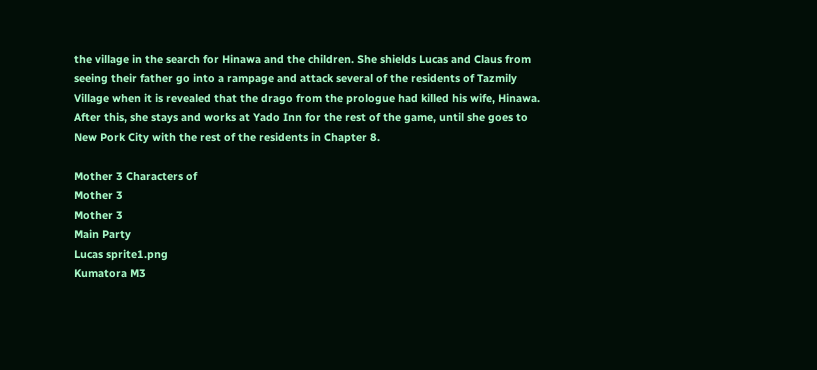the village in the search for Hinawa and the children. She shields Lucas and Claus from seeing their father go into a rampage and attack several of the residents of Tazmily Village when it is revealed that the drago from the prologue had killed his wife, Hinawa. After this, she stays and works at Yado Inn for the rest of the game, until she goes to New Pork City with the rest of the residents in Chapter 8.

Mother 3 Characters of
Mother 3
Mother 3
Main Party
Lucas sprite1.png
Kumatora M3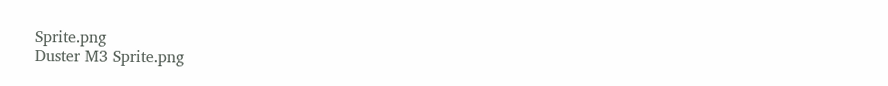Sprite.png
Duster M3 Sprite.png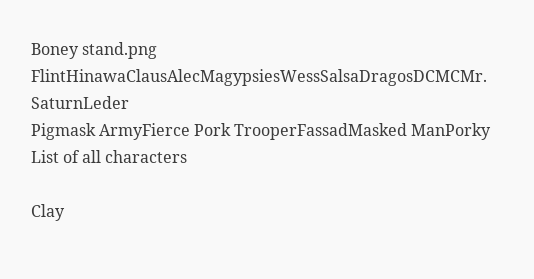Boney stand.png
FlintHinawaClausAlecMagypsiesWessSalsaDragosDCMCMr. SaturnLeder
Pigmask ArmyFierce Pork TrooperFassadMasked ManPorky
List of all characters

Clay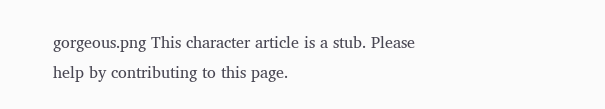gorgeous.png This character article is a stub. Please help by contributing to this page.